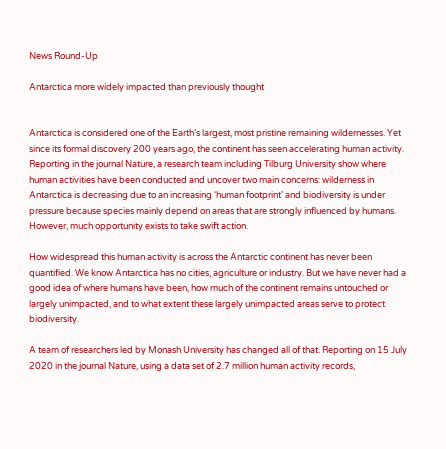News Round-Up

Antarctica more widely impacted than previously thought


Antarctica is considered one of the Earth’s largest, most pristine remaining wildernesses. Yet since its formal discovery 200 years ago, the continent has seen accelerating human activity. Reporting in the journal Nature, a research team including Tilburg University show where human activities have been conducted and uncover two main concerns: wilderness in Antarctica is decreasing due to an increasing ‘human footprint’ and biodiversity is under pressure because species mainly depend on areas that are strongly influenced by humans. However, much opportunity exists to take swift action.

How widespread this human activity is across the Antarctic continent has never been quantified. We know Antarctica has no cities, agriculture or industry. But we have never had a good idea of where humans have been, how much of the continent remains untouched or largely unimpacted, and to what extent these largely unimpacted areas serve to protect biodiversity.

A team of researchers led by Monash University has changed all of that. Reporting on 15 July 2020 in the journal Nature, using a data set of 2.7 million human activity records,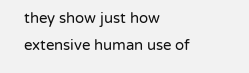they show just how extensive human use of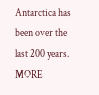Antarctica has been over the last 200 years. MORE